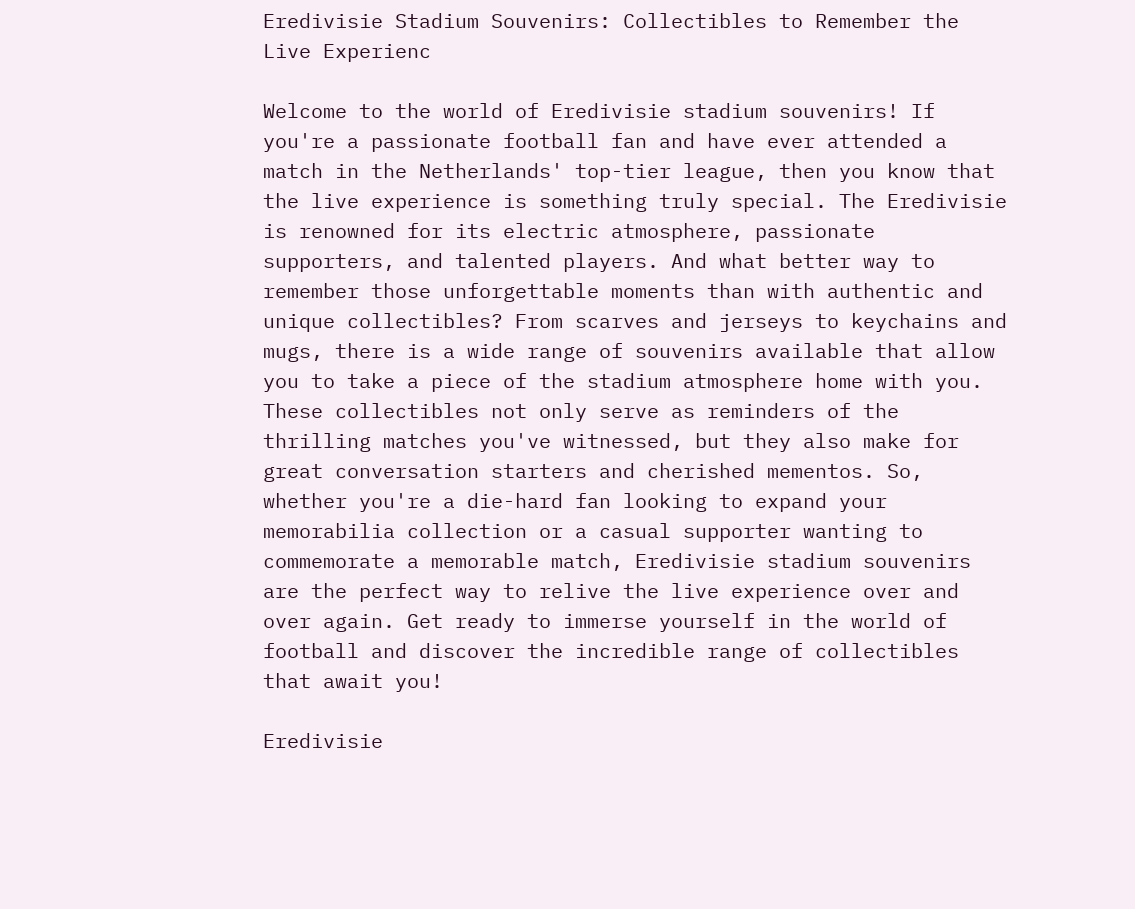Eredivisie Stadium Souvenirs: Collectibles to Remember the Live Experienc

Welcome to the world of Eredivisie stadium souvenirs! If you're a passionate football fan and have ever attended a match in the Netherlands' top-tier league, then you know that the live experience is something truly special. The Eredivisie is renowned for its electric atmosphere, passionate supporters, and talented players. And what better way to remember those unforgettable moments than with authentic and unique collectibles? From scarves and jerseys to keychains and mugs, there is a wide range of souvenirs available that allow you to take a piece of the stadium atmosphere home with you. These collectibles not only serve as reminders of the thrilling matches you've witnessed, but they also make for great conversation starters and cherished mementos. So, whether you're a die-hard fan looking to expand your memorabilia collection or a casual supporter wanting to commemorate a memorable match, Eredivisie stadium souvenirs are the perfect way to relive the live experience over and over again. Get ready to immerse yourself in the world of football and discover the incredible range of collectibles that await you!

Eredivisie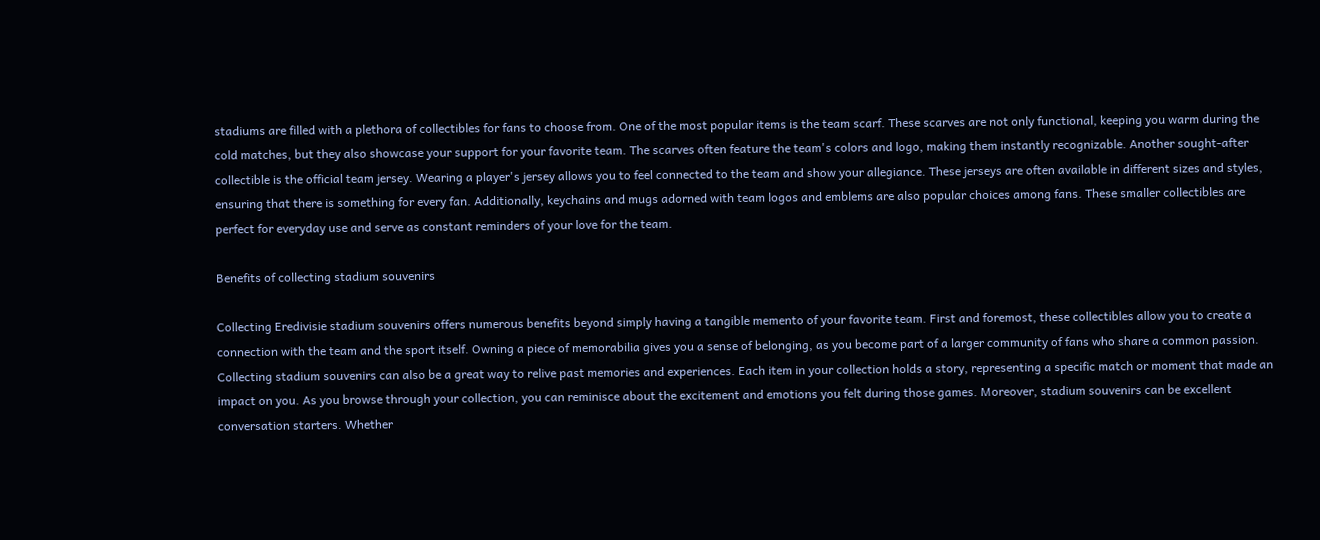stadiums are filled with a plethora of collectibles for fans to choose from. One of the most popular items is the team scarf. These scarves are not only functional, keeping you warm during the cold matches, but they also showcase your support for your favorite team. The scarves often feature the team's colors and logo, making them instantly recognizable. Another sought-after collectible is the official team jersey. Wearing a player's jersey allows you to feel connected to the team and show your allegiance. These jerseys are often available in different sizes and styles, ensuring that there is something for every fan. Additionally, keychains and mugs adorned with team logos and emblems are also popular choices among fans. These smaller collectibles are perfect for everyday use and serve as constant reminders of your love for the team.

Benefits of collecting stadium souvenirs

Collecting Eredivisie stadium souvenirs offers numerous benefits beyond simply having a tangible memento of your favorite team. First and foremost, these collectibles allow you to create a connection with the team and the sport itself. Owning a piece of memorabilia gives you a sense of belonging, as you become part of a larger community of fans who share a common passion. Collecting stadium souvenirs can also be a great way to relive past memories and experiences. Each item in your collection holds a story, representing a specific match or moment that made an impact on you. As you browse through your collection, you can reminisce about the excitement and emotions you felt during those games. Moreover, stadium souvenirs can be excellent conversation starters. Whether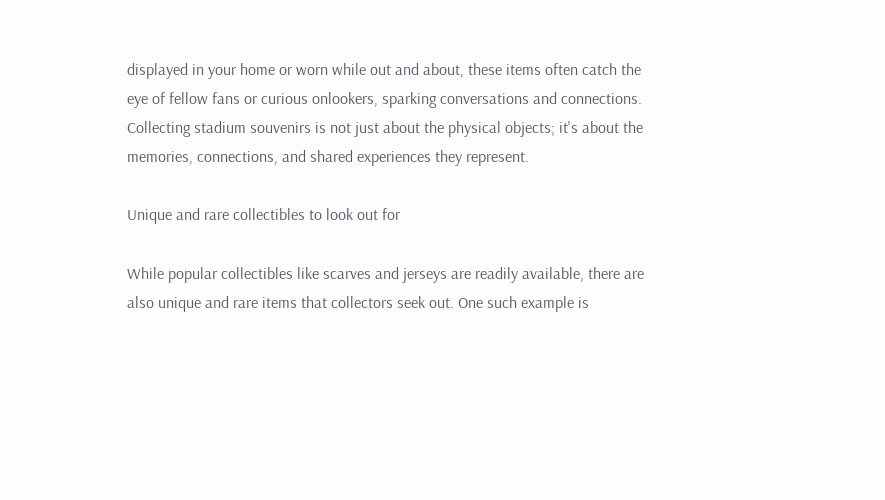displayed in your home or worn while out and about, these items often catch the eye of fellow fans or curious onlookers, sparking conversations and connections. Collecting stadium souvenirs is not just about the physical objects; it's about the memories, connections, and shared experiences they represent.

Unique and rare collectibles to look out for

While popular collectibles like scarves and jerseys are readily available, there are also unique and rare items that collectors seek out. One such example is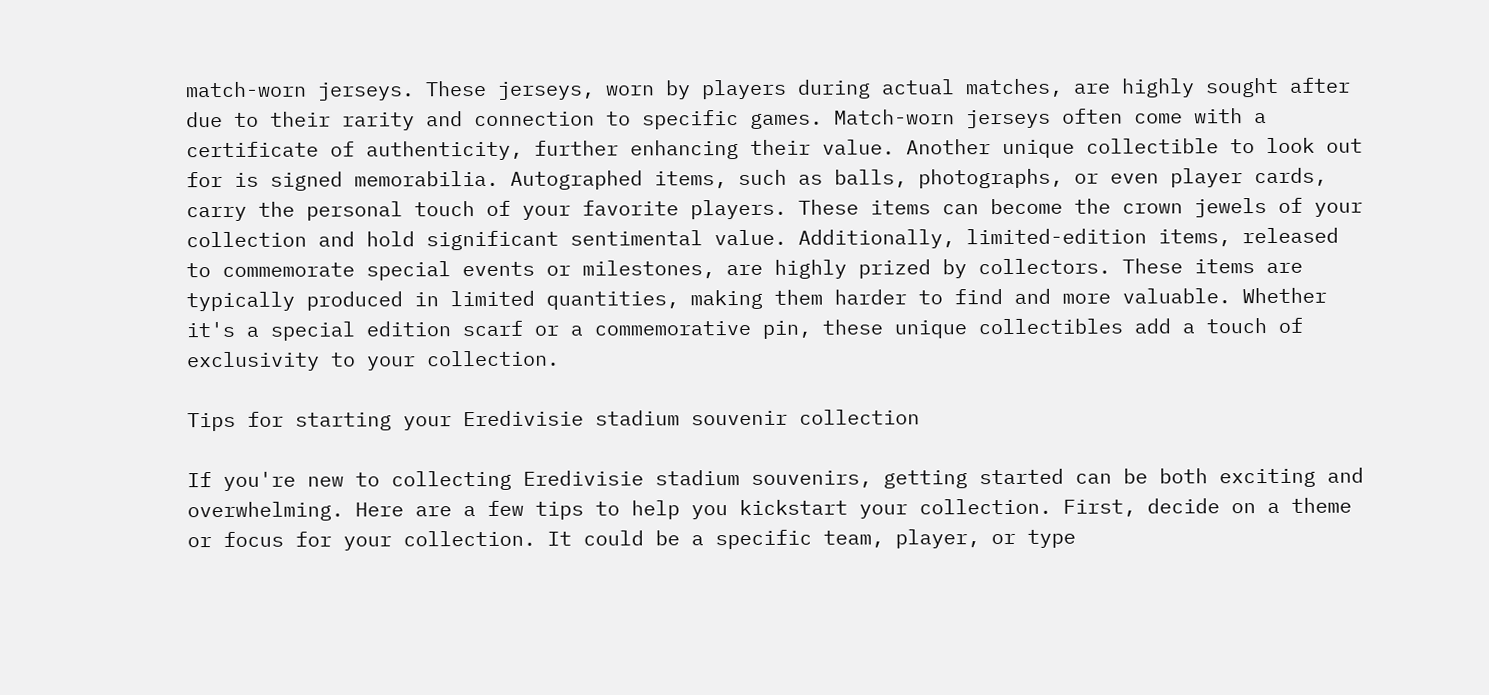match-worn jerseys. These jerseys, worn by players during actual matches, are highly sought after due to their rarity and connection to specific games. Match-worn jerseys often come with a certificate of authenticity, further enhancing their value. Another unique collectible to look out for is signed memorabilia. Autographed items, such as balls, photographs, or even player cards, carry the personal touch of your favorite players. These items can become the crown jewels of your collection and hold significant sentimental value. Additionally, limited-edition items, released to commemorate special events or milestones, are highly prized by collectors. These items are typically produced in limited quantities, making them harder to find and more valuable. Whether it's a special edition scarf or a commemorative pin, these unique collectibles add a touch of exclusivity to your collection.

Tips for starting your Eredivisie stadium souvenir collection

If you're new to collecting Eredivisie stadium souvenirs, getting started can be both exciting and overwhelming. Here are a few tips to help you kickstart your collection. First, decide on a theme or focus for your collection. It could be a specific team, player, or type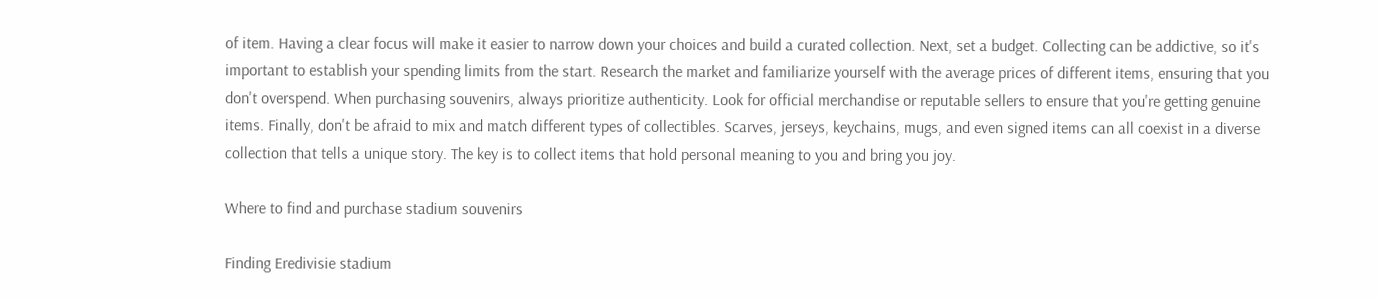of item. Having a clear focus will make it easier to narrow down your choices and build a curated collection. Next, set a budget. Collecting can be addictive, so it's important to establish your spending limits from the start. Research the market and familiarize yourself with the average prices of different items, ensuring that you don't overspend. When purchasing souvenirs, always prioritize authenticity. Look for official merchandise or reputable sellers to ensure that you're getting genuine items. Finally, don't be afraid to mix and match different types of collectibles. Scarves, jerseys, keychains, mugs, and even signed items can all coexist in a diverse collection that tells a unique story. The key is to collect items that hold personal meaning to you and bring you joy.

Where to find and purchase stadium souvenirs

Finding Eredivisie stadium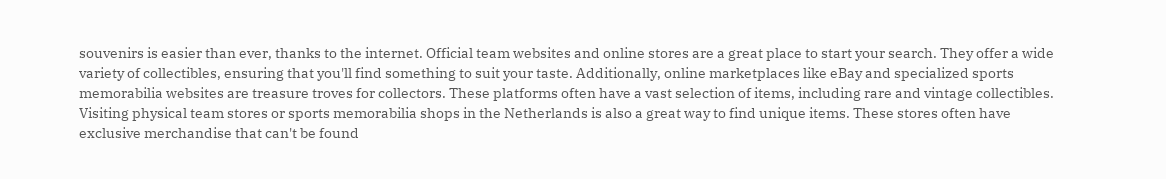souvenirs is easier than ever, thanks to the internet. Official team websites and online stores are a great place to start your search. They offer a wide variety of collectibles, ensuring that you'll find something to suit your taste. Additionally, online marketplaces like eBay and specialized sports memorabilia websites are treasure troves for collectors. These platforms often have a vast selection of items, including rare and vintage collectibles. Visiting physical team stores or sports memorabilia shops in the Netherlands is also a great way to find unique items. These stores often have exclusive merchandise that can't be found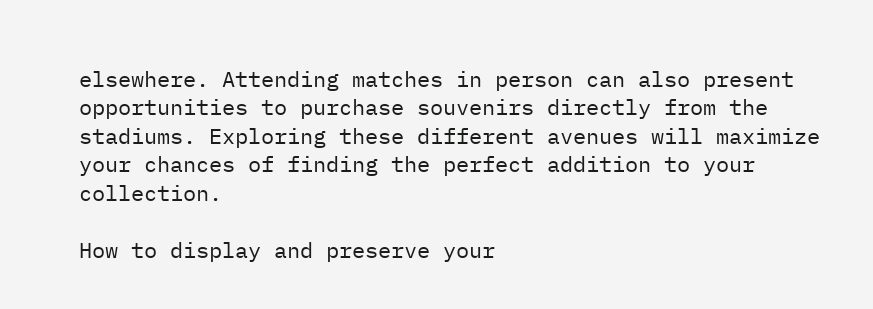elsewhere. Attending matches in person can also present opportunities to purchase souvenirs directly from the stadiums. Exploring these different avenues will maximize your chances of finding the perfect addition to your collection.

How to display and preserve your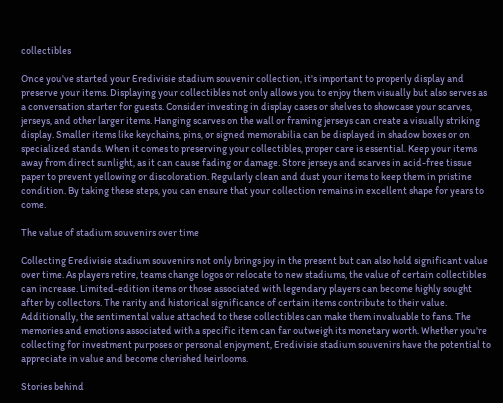collectibles

Once you've started your Eredivisie stadium souvenir collection, it's important to properly display and preserve your items. Displaying your collectibles not only allows you to enjoy them visually but also serves as a conversation starter for guests. Consider investing in display cases or shelves to showcase your scarves, jerseys, and other larger items. Hanging scarves on the wall or framing jerseys can create a visually striking display. Smaller items like keychains, pins, or signed memorabilia can be displayed in shadow boxes or on specialized stands. When it comes to preserving your collectibles, proper care is essential. Keep your items away from direct sunlight, as it can cause fading or damage. Store jerseys and scarves in acid-free tissue paper to prevent yellowing or discoloration. Regularly clean and dust your items to keep them in pristine condition. By taking these steps, you can ensure that your collection remains in excellent shape for years to come.

The value of stadium souvenirs over time

Collecting Eredivisie stadium souvenirs not only brings joy in the present but can also hold significant value over time. As players retire, teams change logos or relocate to new stadiums, the value of certain collectibles can increase. Limited-edition items or those associated with legendary players can become highly sought after by collectors. The rarity and historical significance of certain items contribute to their value. Additionally, the sentimental value attached to these collectibles can make them invaluable to fans. The memories and emotions associated with a specific item can far outweigh its monetary worth. Whether you're collecting for investment purposes or personal enjoyment, Eredivisie stadium souvenirs have the potential to appreciate in value and become cherished heirlooms.

Stories behind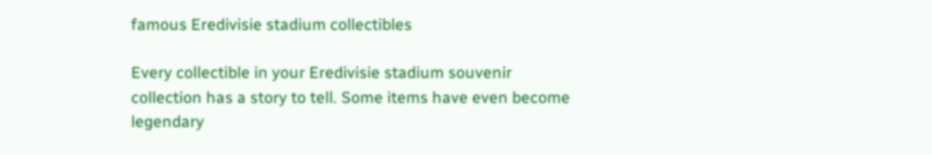famous Eredivisie stadium collectibles

Every collectible in your Eredivisie stadium souvenir collection has a story to tell. Some items have even become legendary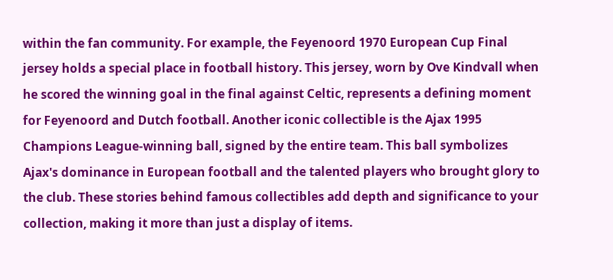within the fan community. For example, the Feyenoord 1970 European Cup Final jersey holds a special place in football history. This jersey, worn by Ove Kindvall when he scored the winning goal in the final against Celtic, represents a defining moment for Feyenoord and Dutch football. Another iconic collectible is the Ajax 1995 Champions League-winning ball, signed by the entire team. This ball symbolizes Ajax's dominance in European football and the talented players who brought glory to the club. These stories behind famous collectibles add depth and significance to your collection, making it more than just a display of items.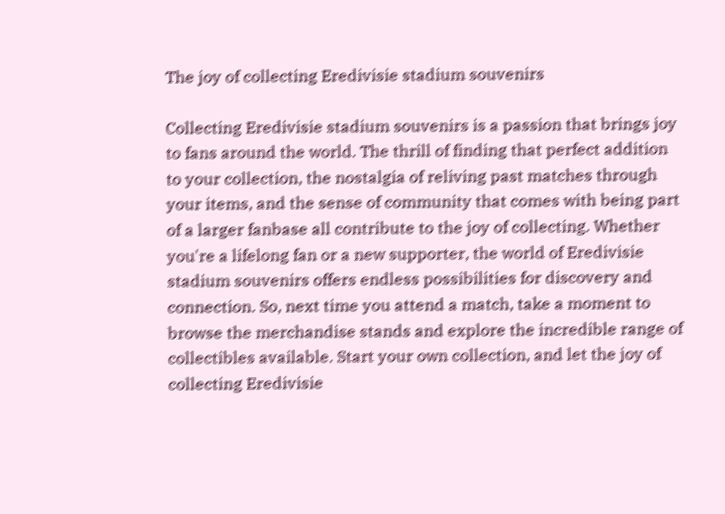The joy of collecting Eredivisie stadium souvenirs

Collecting Eredivisie stadium souvenirs is a passion that brings joy to fans around the world. The thrill of finding that perfect addition to your collection, the nostalgia of reliving past matches through your items, and the sense of community that comes with being part of a larger fanbase all contribute to the joy of collecting. Whether you're a lifelong fan or a new supporter, the world of Eredivisie stadium souvenirs offers endless possibilities for discovery and connection. So, next time you attend a match, take a moment to browse the merchandise stands and explore the incredible range of collectibles available. Start your own collection, and let the joy of collecting Eredivisie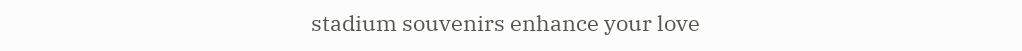stadium souvenirs enhance your love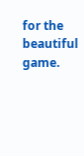for the beautiful game.